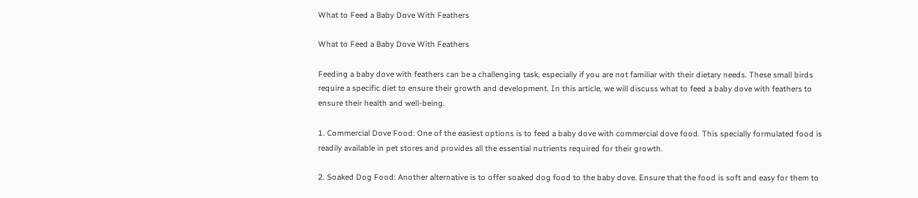What to Feed a Baby Dove With Feathers

What to Feed a Baby Dove With Feathers

Feeding a baby dove with feathers can be a challenging task, especially if you are not familiar with their dietary needs. These small birds require a specific diet to ensure their growth and development. In this article, we will discuss what to feed a baby dove with feathers to ensure their health and well-being.

1. Commercial Dove Food: One of the easiest options is to feed a baby dove with commercial dove food. This specially formulated food is readily available in pet stores and provides all the essential nutrients required for their growth.

2. Soaked Dog Food: Another alternative is to offer soaked dog food to the baby dove. Ensure that the food is soft and easy for them to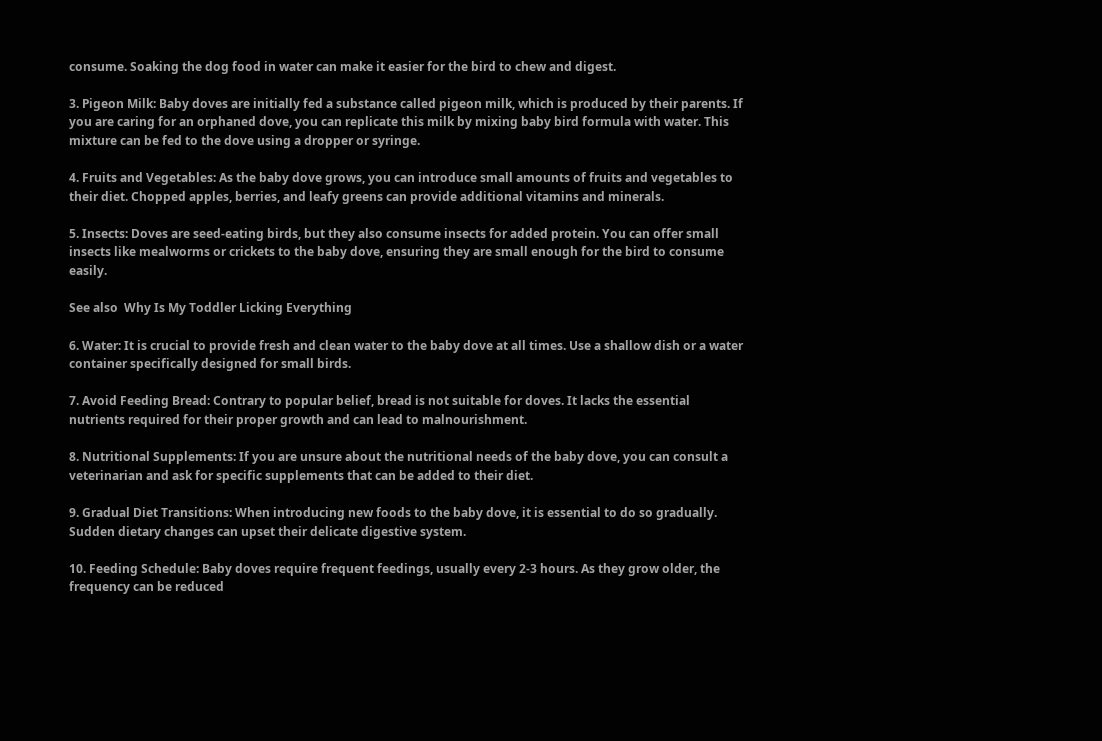consume. Soaking the dog food in water can make it easier for the bird to chew and digest.

3. Pigeon Milk: Baby doves are initially fed a substance called pigeon milk, which is produced by their parents. If you are caring for an orphaned dove, you can replicate this milk by mixing baby bird formula with water. This mixture can be fed to the dove using a dropper or syringe.

4. Fruits and Vegetables: As the baby dove grows, you can introduce small amounts of fruits and vegetables to their diet. Chopped apples, berries, and leafy greens can provide additional vitamins and minerals.

5. Insects: Doves are seed-eating birds, but they also consume insects for added protein. You can offer small insects like mealworms or crickets to the baby dove, ensuring they are small enough for the bird to consume easily.

See also  Why Is My Toddler Licking Everything

6. Water: It is crucial to provide fresh and clean water to the baby dove at all times. Use a shallow dish or a water container specifically designed for small birds.

7. Avoid Feeding Bread: Contrary to popular belief, bread is not suitable for doves. It lacks the essential nutrients required for their proper growth and can lead to malnourishment.

8. Nutritional Supplements: If you are unsure about the nutritional needs of the baby dove, you can consult a veterinarian and ask for specific supplements that can be added to their diet.

9. Gradual Diet Transitions: When introducing new foods to the baby dove, it is essential to do so gradually. Sudden dietary changes can upset their delicate digestive system.

10. Feeding Schedule: Baby doves require frequent feedings, usually every 2-3 hours. As they grow older, the frequency can be reduced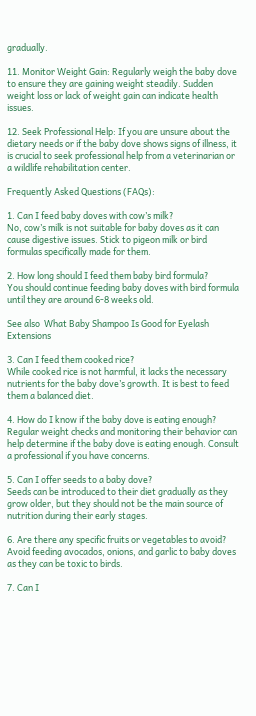gradually.

11. Monitor Weight Gain: Regularly weigh the baby dove to ensure they are gaining weight steadily. Sudden weight loss or lack of weight gain can indicate health issues.

12. Seek Professional Help: If you are unsure about the dietary needs or if the baby dove shows signs of illness, it is crucial to seek professional help from a veterinarian or a wildlife rehabilitation center.

Frequently Asked Questions (FAQs):

1. Can I feed baby doves with cow’s milk?
No, cow’s milk is not suitable for baby doves as it can cause digestive issues. Stick to pigeon milk or bird formulas specifically made for them.

2. How long should I feed them baby bird formula?
You should continue feeding baby doves with bird formula until they are around 6-8 weeks old.

See also  What Baby Shampoo Is Good for Eyelash Extensions

3. Can I feed them cooked rice?
While cooked rice is not harmful, it lacks the necessary nutrients for the baby dove’s growth. It is best to feed them a balanced diet.

4. How do I know if the baby dove is eating enough?
Regular weight checks and monitoring their behavior can help determine if the baby dove is eating enough. Consult a professional if you have concerns.

5. Can I offer seeds to a baby dove?
Seeds can be introduced to their diet gradually as they grow older, but they should not be the main source of nutrition during their early stages.

6. Are there any specific fruits or vegetables to avoid?
Avoid feeding avocados, onions, and garlic to baby doves as they can be toxic to birds.

7. Can I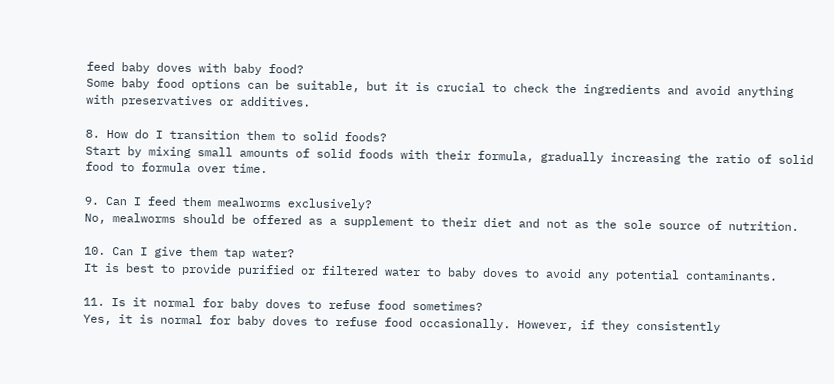feed baby doves with baby food?
Some baby food options can be suitable, but it is crucial to check the ingredients and avoid anything with preservatives or additives.

8. How do I transition them to solid foods?
Start by mixing small amounts of solid foods with their formula, gradually increasing the ratio of solid food to formula over time.

9. Can I feed them mealworms exclusively?
No, mealworms should be offered as a supplement to their diet and not as the sole source of nutrition.

10. Can I give them tap water?
It is best to provide purified or filtered water to baby doves to avoid any potential contaminants.

11. Is it normal for baby doves to refuse food sometimes?
Yes, it is normal for baby doves to refuse food occasionally. However, if they consistently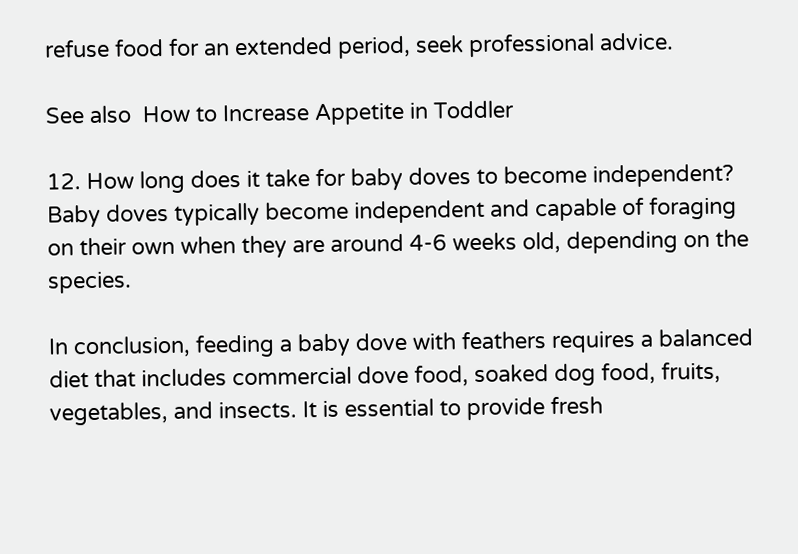refuse food for an extended period, seek professional advice.

See also  How to Increase Appetite in Toddler

12. How long does it take for baby doves to become independent?
Baby doves typically become independent and capable of foraging on their own when they are around 4-6 weeks old, depending on the species.

In conclusion, feeding a baby dove with feathers requires a balanced diet that includes commercial dove food, soaked dog food, fruits, vegetables, and insects. It is essential to provide fresh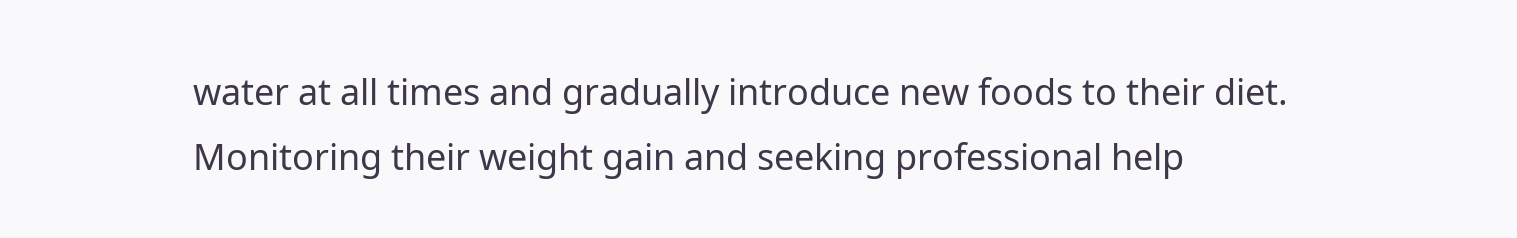water at all times and gradually introduce new foods to their diet. Monitoring their weight gain and seeking professional help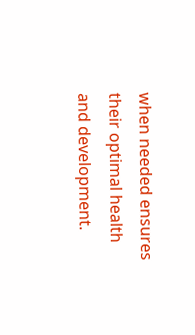when needed ensures their optimal health and development.